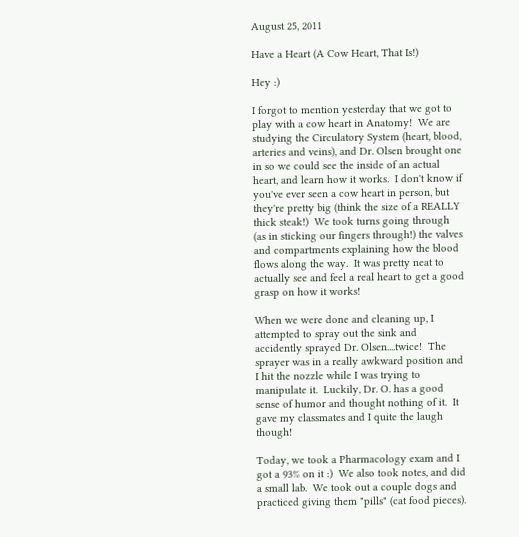August 25, 2011

Have a Heart (A Cow Heart, That Is!)

Hey :)

I forgot to mention yesterday that we got to play with a cow heart in Anatomy!  We are studying the Circulatory System (heart, blood, arteries and veins), and Dr. Olsen brought one in so we could see the inside of an actual heart, and learn how it works.  I don't know if you've ever seen a cow heart in person, but they're pretty big (think the size of a REALLY thick steak!)  We took turns going through (as in sticking our fingers through!) the valves  and compartments explaining how the blood flows along the way.  It was pretty neat to actually see and feel a real heart to get a good grasp on how it works!

When we were done and cleaning up, I attempted to spray out the sink and accidently sprayed Dr. Olsen....twice!  The sprayer was in a really awkward position and I hit the nozzle while I was trying to manipulate it.  Luckily, Dr. O. has a good sense of humor and thought nothing of it.  It gave my classmates and I quite the laugh though!

Today, we took a Pharmacology exam and I got a 93% on it :)  We also took notes, and did a small lab.  We took out a couple dogs and practiced giving them "pills" (cat food pieces).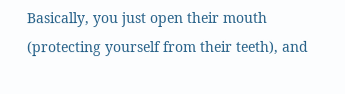Basically, you just open their mouth (protecting yourself from their teeth), and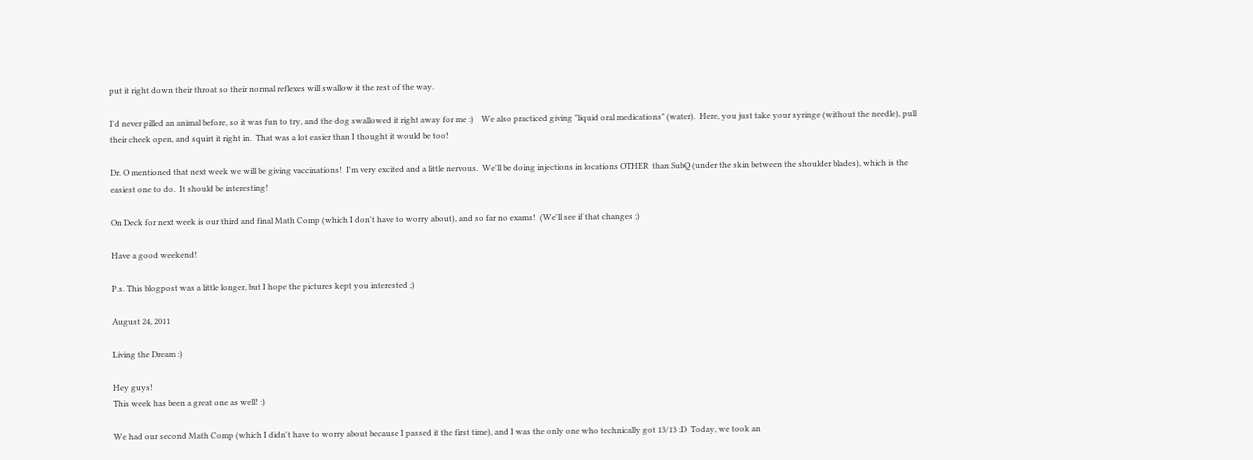put it right down their throat so their normal reflexes will swallow it the rest of the way.

I'd never pilled an animal before, so it was fun to try, and the dog swallowed it right away for me :)    We also practiced giving "liquid oral medications" (water).  Here, you just take your syringe (without the needle), pull their cheek open, and squirt it right in.  That was a lot easier than I thought it would be too!

Dr. O mentioned that next week we will be giving vaccinations!  I'm very excited and a little nervous.  We'll be doing injections in locations OTHER  than SubQ (under the skin between the shoulder blades), which is the easiest one to do.  It should be interesting!

On Deck for next week is our third and final Math Comp (which I don't have to worry about), and so far no exams!  (We'll see if that changes ;)

Have a good weekend!

P.s. This blogpost was a little longer, but I hope the pictures kept you interested ;)

August 24, 2011

Living the Dream :)

Hey guys!
This week has been a great one as well! :)

We had our second Math Comp (which I didn't have to worry about because I passed it the first time), and I was the only one who technically got 13/13 :D  Today, we took an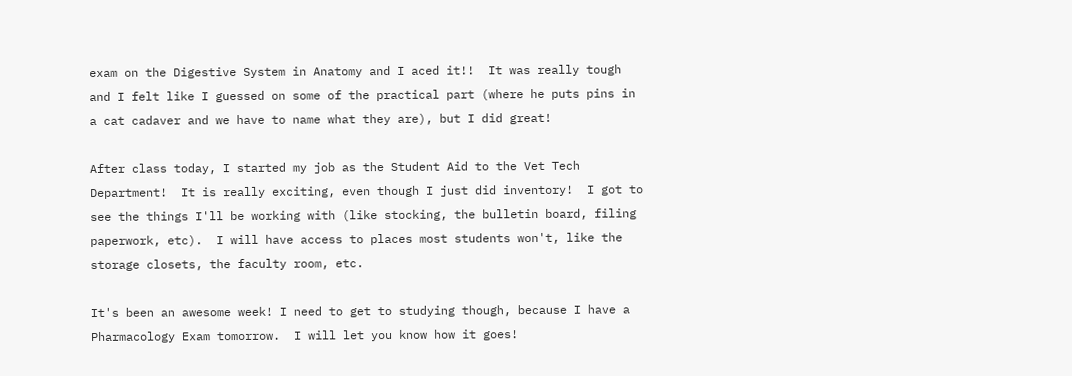exam on the Digestive System in Anatomy and I aced it!!  It was really tough and I felt like I guessed on some of the practical part (where he puts pins in a cat cadaver and we have to name what they are), but I did great!

After class today, I started my job as the Student Aid to the Vet Tech Department!  It is really exciting, even though I just did inventory!  I got to see the things I'll be working with (like stocking, the bulletin board, filing paperwork, etc).  I will have access to places most students won't, like the storage closets, the faculty room, etc.

It's been an awesome week! I need to get to studying though, because I have a Pharmacology Exam tomorrow.  I will let you know how it goes!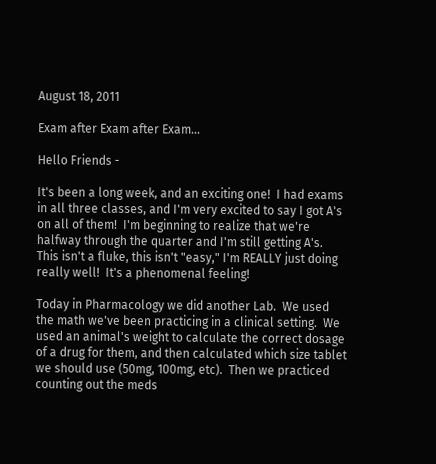August 18, 2011

Exam after Exam after Exam...

Hello Friends -

It's been a long week, and an exciting one!  I had exams in all three classes, and I'm very excited to say I got A's on all of them!  I'm beginning to realize that we're halfway through the quarter and I'm still getting A's.  This isn't a fluke, this isn't "easy," I'm REALLY just doing really well!  It's a phenomenal feeling!

Today in Pharmacology we did another Lab.  We used the math we've been practicing in a clinical setting.  We used an animal's weight to calculate the correct dosage of a drug for them, and then calculated which size tablet we should use (50mg, 100mg, etc).  Then we practiced counting out the meds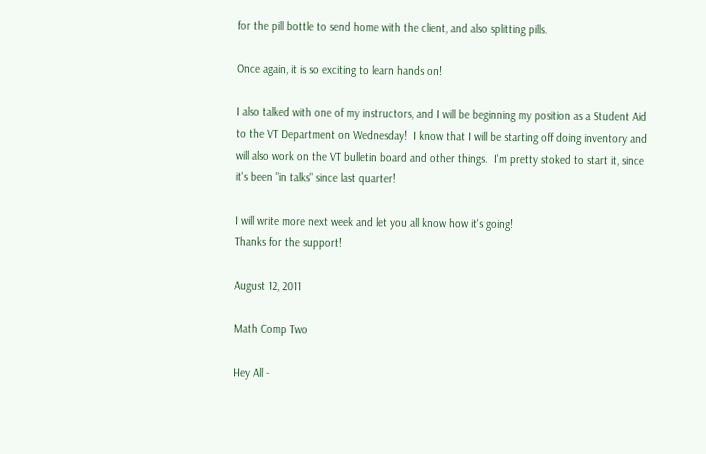for the pill bottle to send home with the client, and also splitting pills.

Once again, it is so exciting to learn hands on!

I also talked with one of my instructors, and I will be beginning my position as a Student Aid to the VT Department on Wednesday!  I know that I will be starting off doing inventory and will also work on the VT bulletin board and other things.  I'm pretty stoked to start it, since it's been "in talks" since last quarter!

I will write more next week and let you all know how it's going!
Thanks for the support!

August 12, 2011

Math Comp Two

Hey All -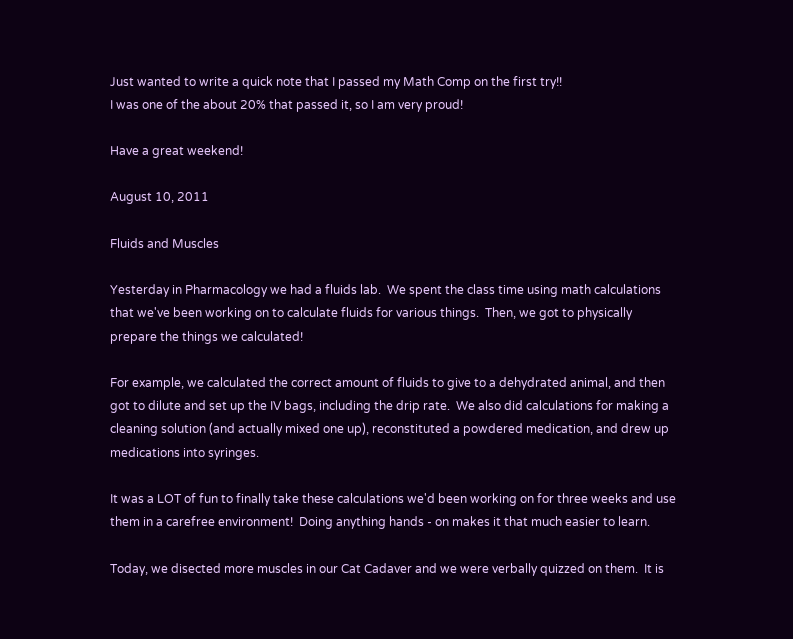Just wanted to write a quick note that I passed my Math Comp on the first try!!
I was one of the about 20% that passed it, so I am very proud!

Have a great weekend!

August 10, 2011

Fluids and Muscles

Yesterday in Pharmacology we had a fluids lab.  We spent the class time using math calculations that we've been working on to calculate fluids for various things.  Then, we got to physically prepare the things we calculated!

For example, we calculated the correct amount of fluids to give to a dehydrated animal, and then got to dilute and set up the IV bags, including the drip rate.  We also did calculations for making a cleaning solution (and actually mixed one up), reconstituted a powdered medication, and drew up medications into syringes.

It was a LOT of fun to finally take these calculations we'd been working on for three weeks and use them in a carefree environment!  Doing anything hands - on makes it that much easier to learn.

Today, we disected more muscles in our Cat Cadaver and we were verbally quizzed on them.  It is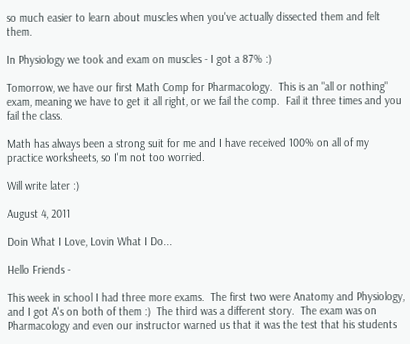so much easier to learn about muscles when you've actually dissected them and felt them.

In Physiology we took and exam on muscles - I got a 87% :)

Tomorrow, we have our first Math Comp for Pharmacology.  This is an "all or nothing" exam, meaning we have to get it all right, or we fail the comp.  Fail it three times and you fail the class.

Math has always been a strong suit for me and I have received 100% on all of my practice worksheets, so I'm not too worried.

Will write later :)

August 4, 2011

Doin What I Love, Lovin What I Do...

Hello Friends -

This week in school I had three more exams.  The first two were Anatomy and Physiology, and I got A's on both of them :)  The third was a different story.  The exam was on Pharmacology and even our instructor warned us that it was the test that his students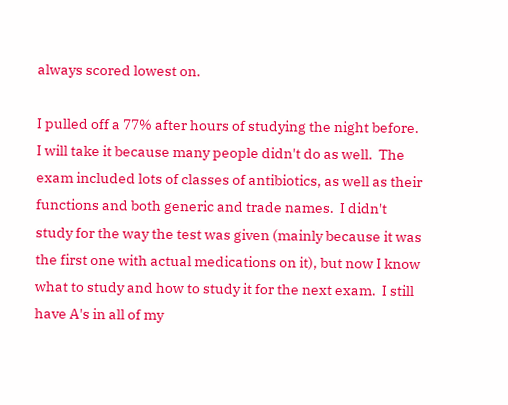always scored lowest on.

I pulled off a 77% after hours of studying the night before.  I will take it because many people didn't do as well.  The exam included lots of classes of antibiotics, as well as their functions and both generic and trade names.  I didn't study for the way the test was given (mainly because it was the first one with actual medications on it), but now I know what to study and how to study it for the next exam.  I still have A's in all of my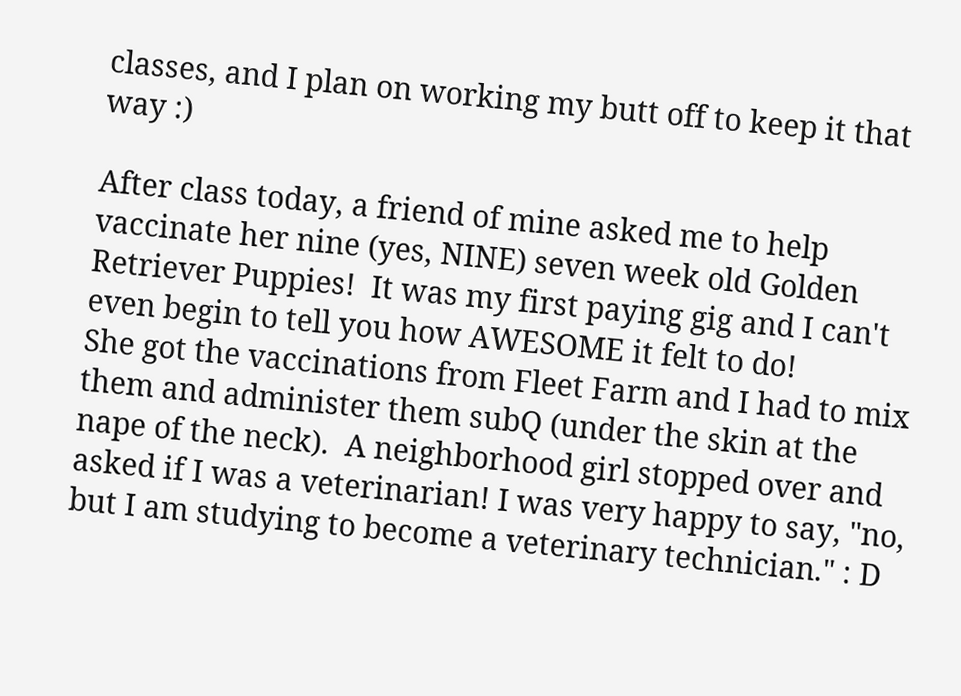classes, and I plan on working my butt off to keep it that way :)

After class today, a friend of mine asked me to help vaccinate her nine (yes, NINE) seven week old Golden Retriever Puppies!  It was my first paying gig and I can't even begin to tell you how AWESOME it felt to do!
She got the vaccinations from Fleet Farm and I had to mix them and administer them subQ (under the skin at the nape of the neck).  A neighborhood girl stopped over and asked if I was a veterinarian! I was very happy to say, "no, but I am studying to become a veterinary technician." : D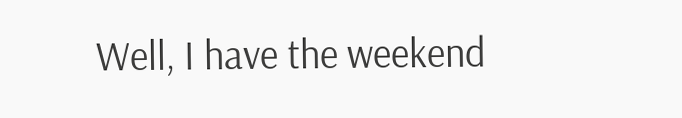Well, I have the weekend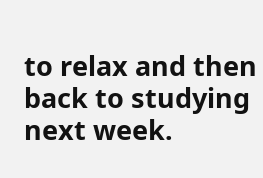to relax and then back to studying next week.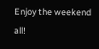Enjoy the weekend all!